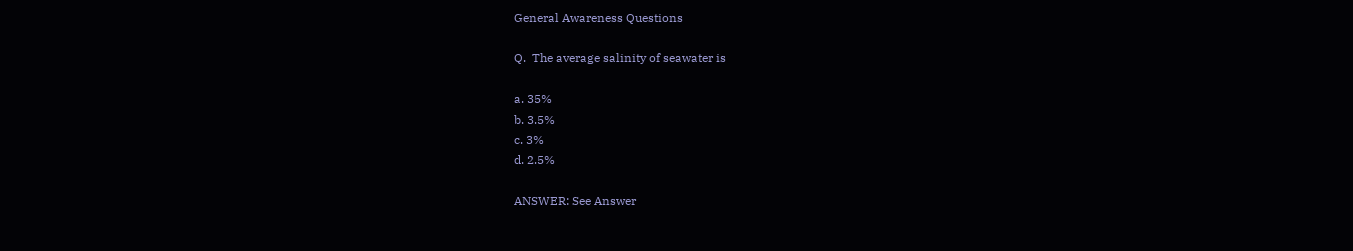General Awareness Questions

Q.  The average salinity of seawater is

a. 35%
b. 3.5%
c. 3%
d. 2.5%

ANSWER: See Answer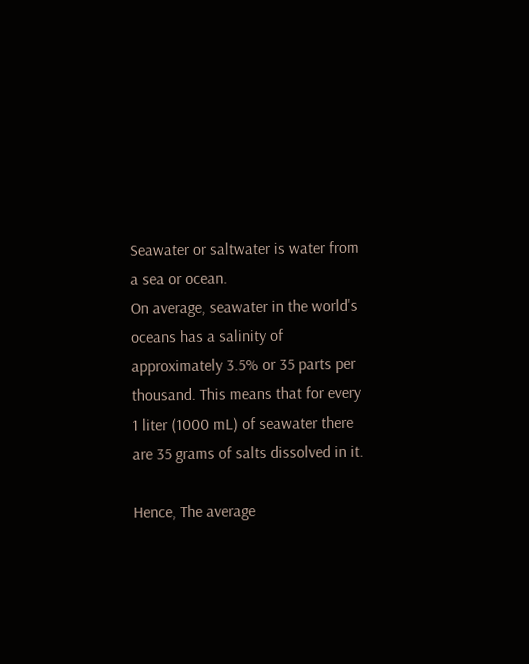Seawater or saltwater is water from a sea or ocean.
On average, seawater in the world's oceans has a salinity of approximately 3.5% or 35 parts per thousand. This means that for every 1 liter (1000 mL) of seawater there are 35 grams of salts dissolved in it.

Hence, The average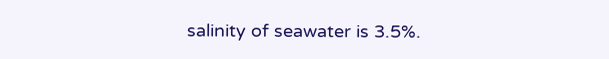salinity of seawater is 3.5%.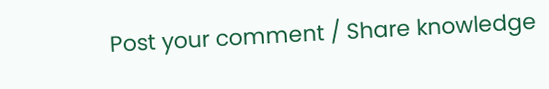Post your comment / Share knowledge